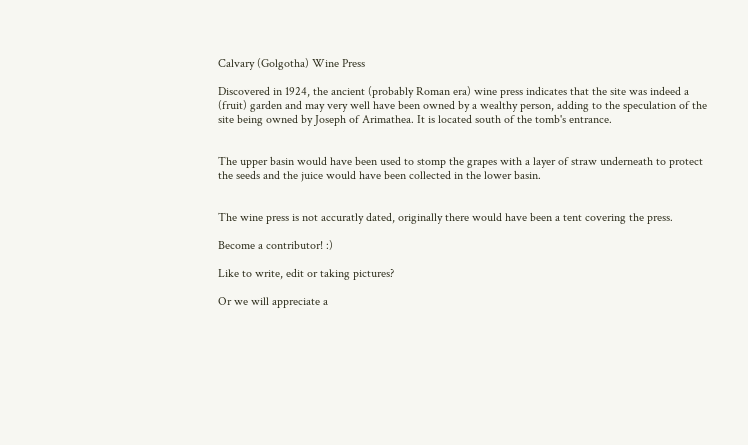Calvary (Golgotha) Wine Press

Discovered in 1924, the ancient (probably Roman era) wine press indicates that the site was indeed a (fruit) garden and may very well have been owned by a wealthy person, adding to the speculation of the site being owned by Joseph of Arimathea. It is located south of the tomb's entrance.


The upper basin would have been used to stomp the grapes with a layer of straw underneath to protect the seeds and the juice would have been collected in the lower basin.


The wine press is not accuratly dated, originally there would have been a tent covering the press.

Become a contributor! :)

Like to write, edit or taking pictures?

Or we will appreciate a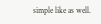simple like as well.